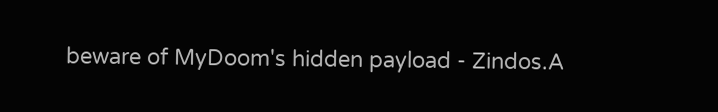beware of MyDoom's hidden payload - Zindos.A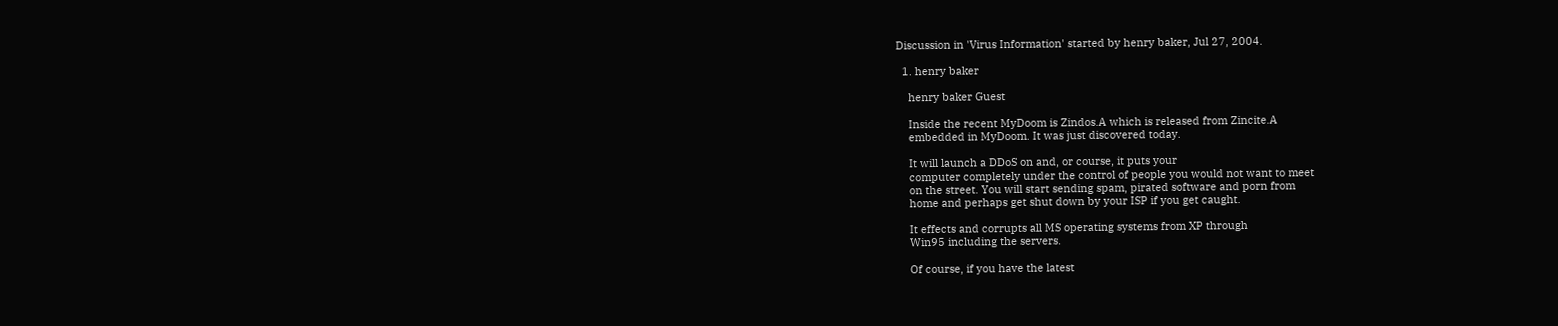Discussion in 'Virus Information' started by henry baker, Jul 27, 2004.

  1. henry baker

    henry baker Guest

    Inside the recent MyDoom is Zindos.A which is released from Zincite.A
    embedded in MyDoom. It was just discovered today.

    It will launch a DDoS on and, or course, it puts your
    computer completely under the control of people you would not want to meet
    on the street. You will start sending spam, pirated software and porn from
    home and perhaps get shut down by your ISP if you get caught.

    It effects and corrupts all MS operating systems from XP through
    Win95 including the servers.

    Of course, if you have the latest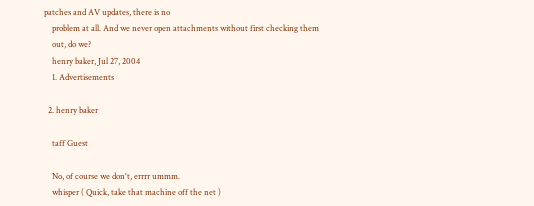patches and AV updates, there is no
    problem at all. And we never open attachments without first checking them
    out, do we?
    henry baker, Jul 27, 2004
    1. Advertisements

  2. henry baker

    taff Guest

    No, of course we don't, errrr ummm.
    whisper ( Quick, take that machine off the net )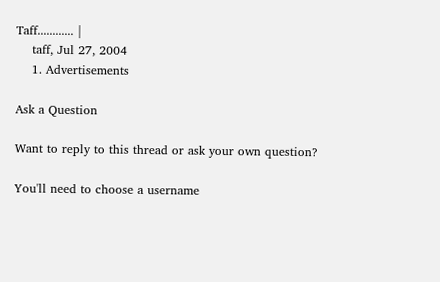Taff............ |
    taff, Jul 27, 2004
    1. Advertisements

Ask a Question

Want to reply to this thread or ask your own question?

You'll need to choose a username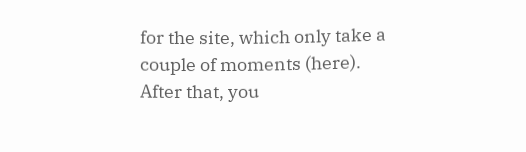for the site, which only take a couple of moments (here). After that, you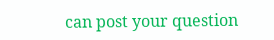can post your question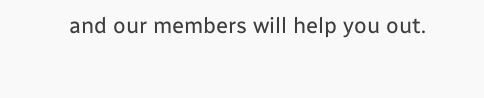and our members will help you out.